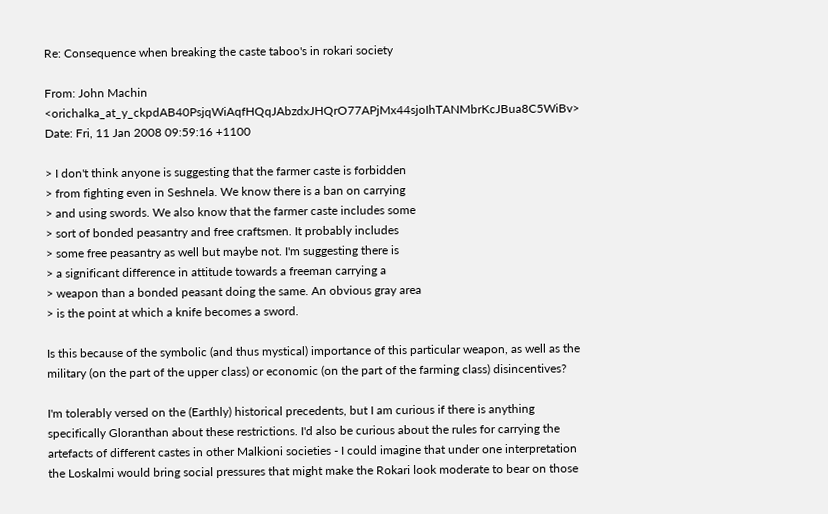Re: Consequence when breaking the caste taboo's in rokari society

From: John Machin <orichalka_at_y_ckpdAB40PsjqWiAqfHQqJAbzdxJHQrO77APjMx44sjoIhTANMbrKcJBua8C5WiBv>
Date: Fri, 11 Jan 2008 09:59:16 +1100

> I don't think anyone is suggesting that the farmer caste is forbidden
> from fighting even in Seshnela. We know there is a ban on carrying
> and using swords. We also know that the farmer caste includes some
> sort of bonded peasantry and free craftsmen. It probably includes
> some free peasantry as well but maybe not. I'm suggesting there is
> a significant difference in attitude towards a freeman carrying a
> weapon than a bonded peasant doing the same. An obvious gray area
> is the point at which a knife becomes a sword.

Is this because of the symbolic (and thus mystical) importance of this particular weapon, as well as the military (on the part of the upper class) or economic (on the part of the farming class) disincentives?

I'm tolerably versed on the (Earthly) historical precedents, but I am curious if there is anything specifically Gloranthan about these restrictions. I'd also be curious about the rules for carrying the artefacts of different castes in other Malkioni societies - I could imagine that under one interpretation the Loskalmi would bring social pressures that might make the Rokari look moderate to bear on those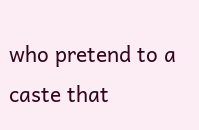who pretend to a caste that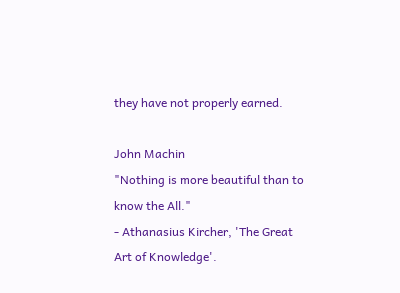they have not properly earned.

John Machin
"Nothing is more beautiful than to know the All."
- Athanasius Kircher, 'The Great Art of Knowledge'.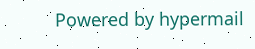Powered by hypermail